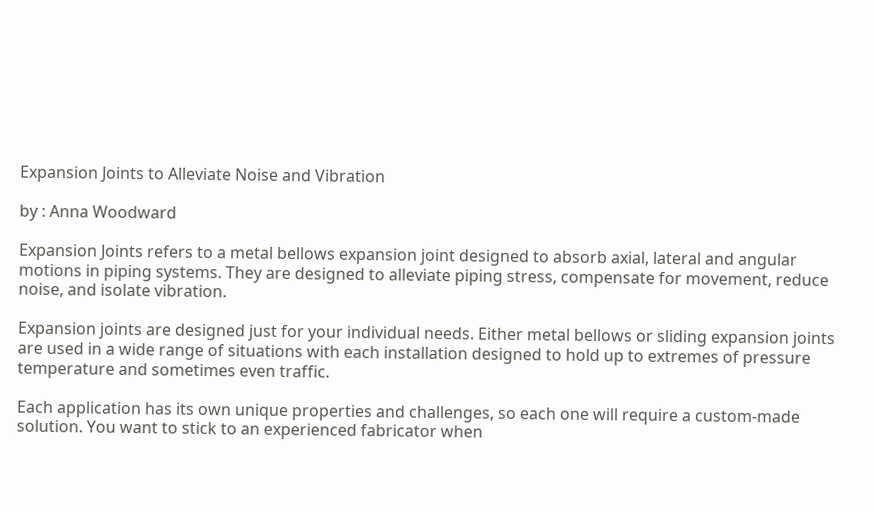Expansion Joints to Alleviate Noise and Vibration

by : Anna Woodward

Expansion Joints refers to a metal bellows expansion joint designed to absorb axial, lateral and angular motions in piping systems. They are designed to alleviate piping stress, compensate for movement, reduce noise, and isolate vibration.

Expansion joints are designed just for your individual needs. Either metal bellows or sliding expansion joints are used in a wide range of situations with each installation designed to hold up to extremes of pressure temperature and sometimes even traffic.

Each application has its own unique properties and challenges, so each one will require a custom-made solution. You want to stick to an experienced fabricator when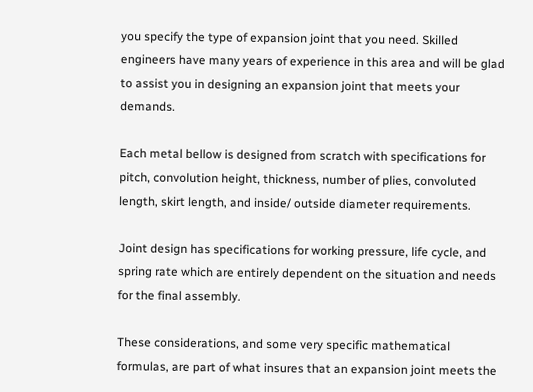you specify the type of expansion joint that you need. Skilled engineers have many years of experience in this area and will be glad to assist you in designing an expansion joint that meets your demands.

Each metal bellow is designed from scratch with specifications for pitch, convolution height, thickness, number of plies, convoluted length, skirt length, and inside/ outside diameter requirements.

Joint design has specifications for working pressure, life cycle, and spring rate which are entirely dependent on the situation and needs for the final assembly.

These considerations, and some very specific mathematical formulas, are part of what insures that an expansion joint meets the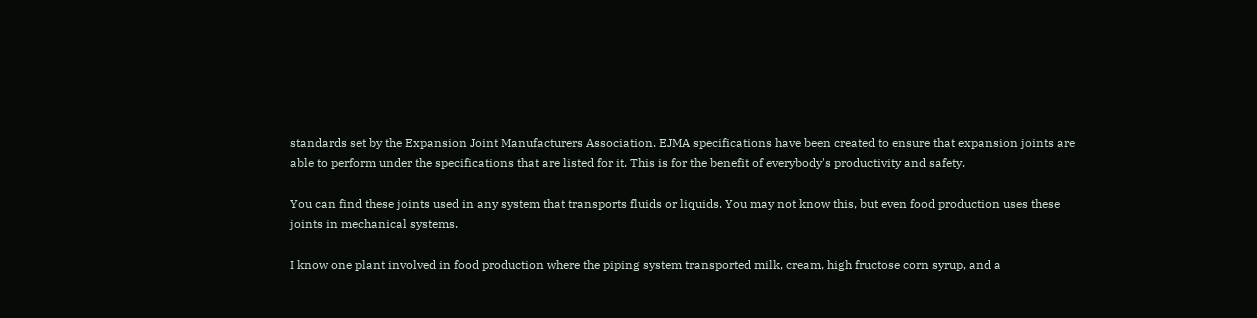standards set by the Expansion Joint Manufacturers Association. EJMA specifications have been created to ensure that expansion joints are able to perform under the specifications that are listed for it. This is for the benefit of everybody's productivity and safety.

You can find these joints used in any system that transports fluids or liquids. You may not know this, but even food production uses these joints in mechanical systems.

I know one plant involved in food production where the piping system transported milk, cream, high fructose corn syrup, and a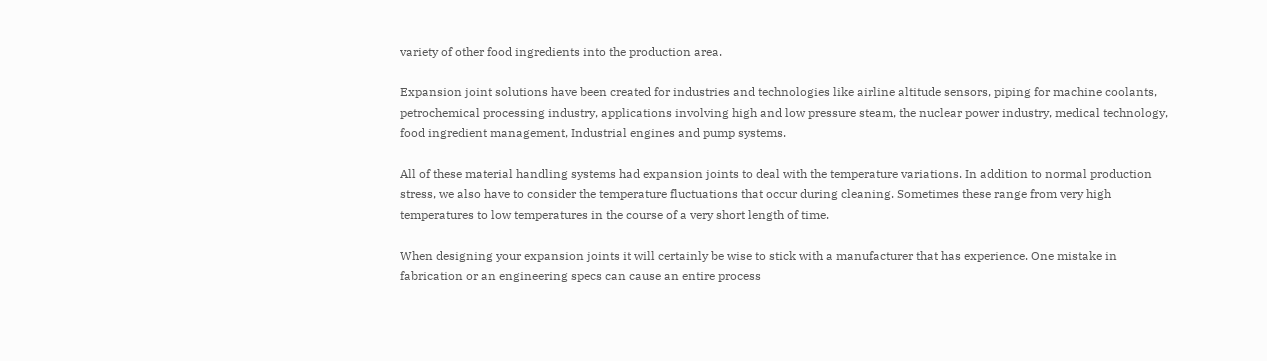variety of other food ingredients into the production area.

Expansion joint solutions have been created for industries and technologies like airline altitude sensors, piping for machine coolants, petrochemical processing industry, applications involving high and low pressure steam, the nuclear power industry, medical technology, food ingredient management, Industrial engines and pump systems.

All of these material handling systems had expansion joints to deal with the temperature variations. In addition to normal production stress, we also have to consider the temperature fluctuations that occur during cleaning. Sometimes these range from very high temperatures to low temperatures in the course of a very short length of time.

When designing your expansion joints it will certainly be wise to stick with a manufacturer that has experience. One mistake in fabrication or an engineering specs can cause an entire process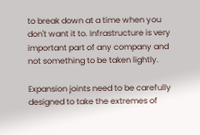to break down at a time when you don't want it to. Infrastructure is very important part of any company and not something to be taken lightly.

Expansion joints need to be carefully designed to take the extremes of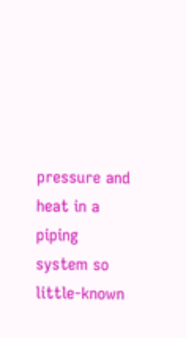pressure and heat in a piping system so little-known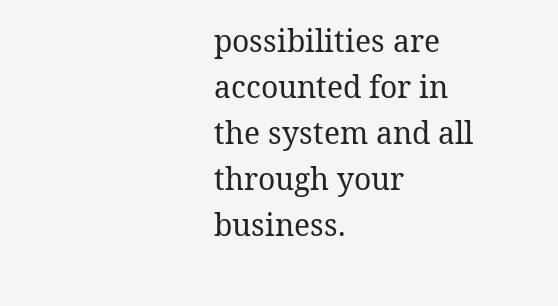possibilities are accounted for in the system and all through your business.